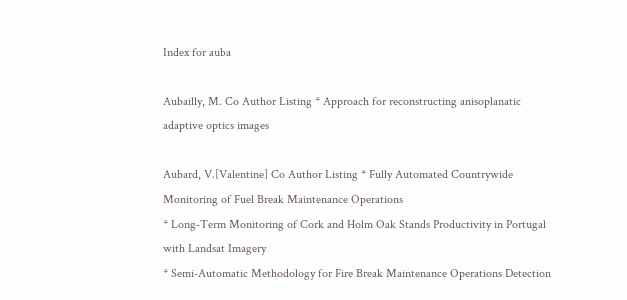Index for auba

Aubailly, M. Co Author Listing * Approach for reconstructing anisoplanatic adaptive optics images

Aubard, V.[Valentine] Co Author Listing * Fully Automated Countrywide Monitoring of Fuel Break Maintenance Operations
* Long-Term Monitoring of Cork and Holm Oak Stands Productivity in Portugal with Landsat Imagery
* Semi-Automatic Methodology for Fire Break Maintenance Operations Detection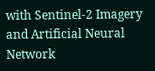with Sentinel-2 Imagery and Artificial Neural Network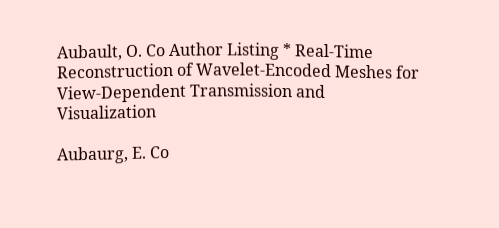Aubault, O. Co Author Listing * Real-Time Reconstruction of Wavelet-Encoded Meshes for View-Dependent Transmission and Visualization

Aubaurg, E. Co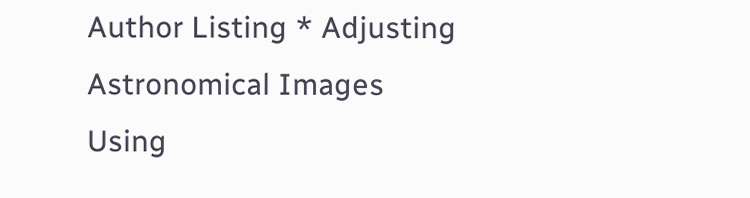Author Listing * Adjusting Astronomical Images Using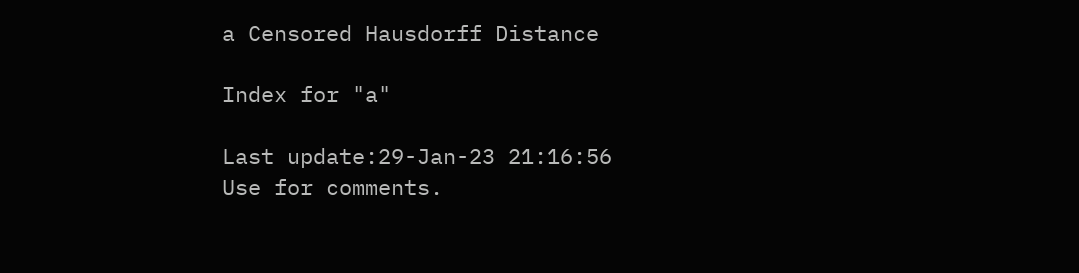a Censored Hausdorff Distance

Index for "a"

Last update:29-Jan-23 21:16:56
Use for comments.